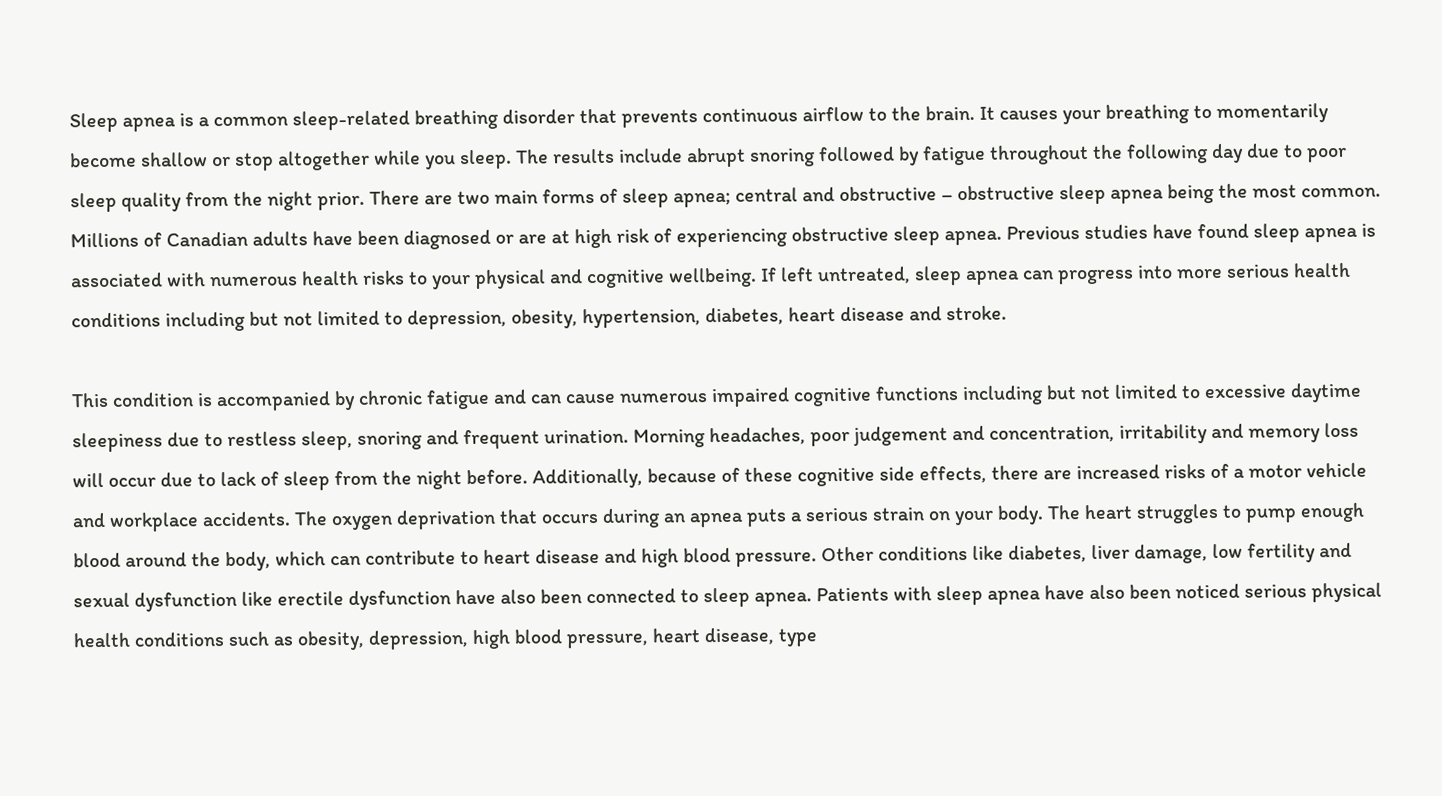Sleep apnea is a common sleep-related breathing disorder that prevents continuous airflow to the brain. It causes your breathing to momentarily become shallow or stop altogether while you sleep. The results include abrupt snoring followed by fatigue throughout the following day due to poor sleep quality from the night prior. There are two main forms of sleep apnea; central and obstructive – obstructive sleep apnea being the most common. Millions of Canadian adults have been diagnosed or are at high risk of experiencing obstructive sleep apnea. Previous studies have found sleep apnea is associated with numerous health risks to your physical and cognitive wellbeing. If left untreated, sleep apnea can progress into more serious health conditions including but not limited to depression, obesity, hypertension, diabetes, heart disease and stroke.

This condition is accompanied by chronic fatigue and can cause numerous impaired cognitive functions including but not limited to excessive daytime sleepiness due to restless sleep, snoring and frequent urination. Morning headaches, poor judgement and concentration, irritability and memory loss will occur due to lack of sleep from the night before. Additionally, because of these cognitive side effects, there are increased risks of a motor vehicle and workplace accidents. The oxygen deprivation that occurs during an apnea puts a serious strain on your body. The heart struggles to pump enough blood around the body, which can contribute to heart disease and high blood pressure. Other conditions like diabetes, liver damage, low fertility and sexual dysfunction like erectile dysfunction have also been connected to sleep apnea. Patients with sleep apnea have also been noticed serious physical health conditions such as obesity, depression, high blood pressure, heart disease, type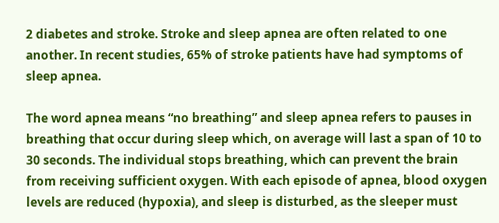2 diabetes and stroke. Stroke and sleep apnea are often related to one another. In recent studies, 65% of stroke patients have had symptoms of sleep apnea.

The word apnea means “no breathing” and sleep apnea refers to pauses in breathing that occur during sleep which, on average will last a span of 10 to 30 seconds. The individual stops breathing, which can prevent the brain from receiving sufficient oxygen. With each episode of apnea, blood oxygen levels are reduced (hypoxia), and sleep is disturbed, as the sleeper must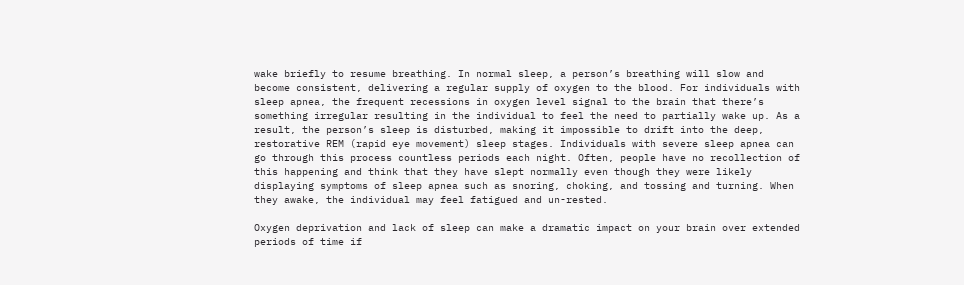wake briefly to resume breathing. In normal sleep, a person’s breathing will slow and become consistent, delivering a regular supply of oxygen to the blood. For individuals with sleep apnea, the frequent recessions in oxygen level signal to the brain that there’s something irregular resulting in the individual to feel the need to partially wake up. As a result, the person’s sleep is disturbed, making it impossible to drift into the deep, restorative REM (rapid eye movement) sleep stages. Individuals with severe sleep apnea can go through this process countless periods each night. Often, people have no recollection of this happening and think that they have slept normally even though they were likely displaying symptoms of sleep apnea such as snoring, choking, and tossing and turning. When they awake, the individual may feel fatigued and un-rested.

Oxygen deprivation and lack of sleep can make a dramatic impact on your brain over extended periods of time if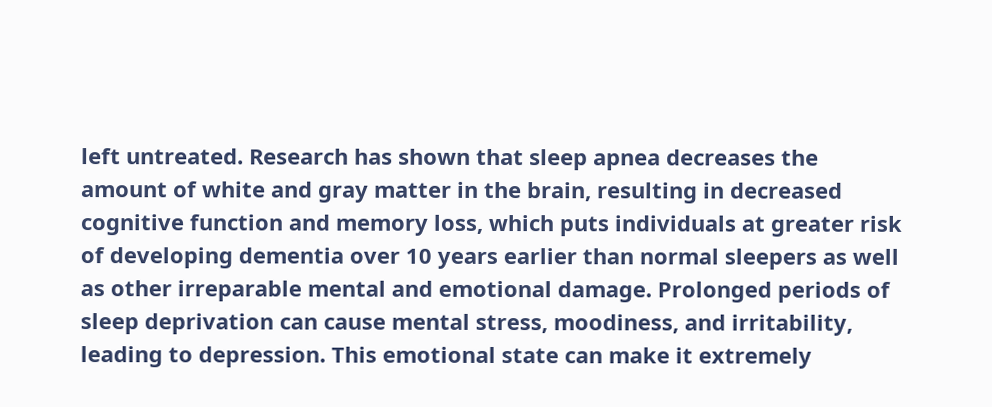left untreated. Research has shown that sleep apnea decreases the amount of white and gray matter in the brain, resulting in decreased cognitive function and memory loss, which puts individuals at greater risk of developing dementia over 10 years earlier than normal sleepers as well as other irreparable mental and emotional damage. Prolonged periods of sleep deprivation can cause mental stress, moodiness, and irritability, leading to depression. This emotional state can make it extremely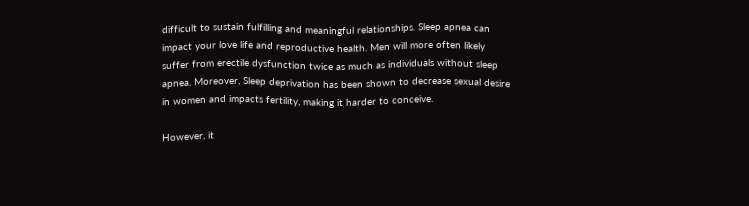difficult to sustain fulfilling and meaningful relationships. Sleep apnea can impact your love life and reproductive health. Men will more often likely suffer from erectile dysfunction twice as much as individuals without sleep apnea. Moreover, Sleep deprivation has been shown to decrease sexual desire in women and impacts fertility, making it harder to conceive.

However, it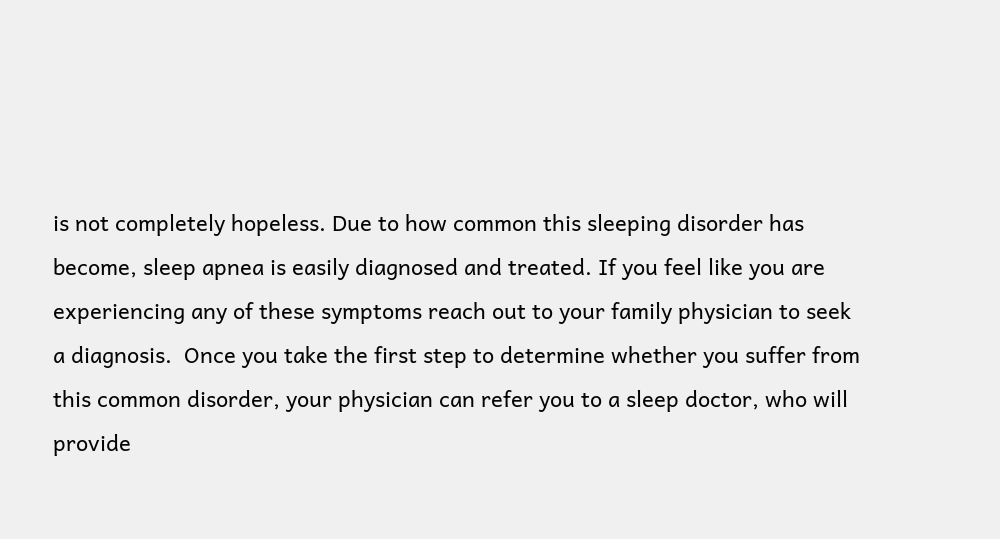is not completely hopeless. Due to how common this sleeping disorder has become, sleep apnea is easily diagnosed and treated. If you feel like you are experiencing any of these symptoms reach out to your family physician to seek a diagnosis.  Once you take the first step to determine whether you suffer from this common disorder, your physician can refer you to a sleep doctor, who will provide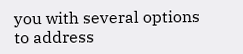you with several options to address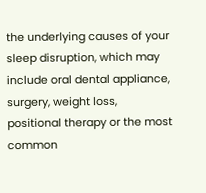the underlying causes of your sleep disruption, which may include oral dental appliance, surgery, weight loss, positional therapy or the most common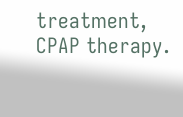treatment, CPAP therapy.